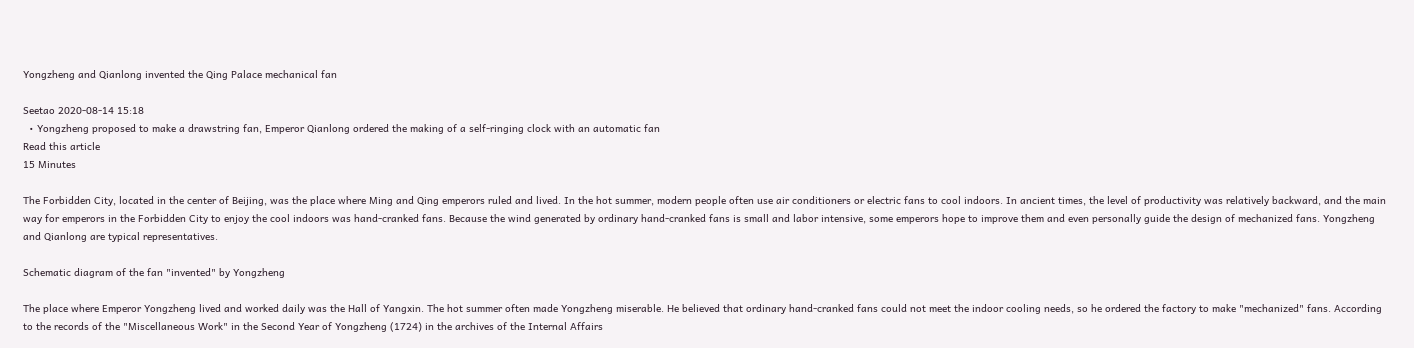Yongzheng and Qianlong invented the Qing Palace mechanical fan

Seetao 2020-08-14 15:18
  • Yongzheng proposed to make a drawstring fan, Emperor Qianlong ordered the making of a self-ringing clock with an automatic fan
Read this article
15 Minutes

The Forbidden City, located in the center of Beijing, was the place where Ming and Qing emperors ruled and lived. In the hot summer, modern people often use air conditioners or electric fans to cool indoors. In ancient times, the level of productivity was relatively backward, and the main way for emperors in the Forbidden City to enjoy the cool indoors was hand-cranked fans. Because the wind generated by ordinary hand-cranked fans is small and labor intensive, some emperors hope to improve them and even personally guide the design of mechanized fans. Yongzheng and Qianlong are typical representatives.

Schematic diagram of the fan "invented" by Yongzheng

The place where Emperor Yongzheng lived and worked daily was the Hall of Yangxin. The hot summer often made Yongzheng miserable. He believed that ordinary hand-cranked fans could not meet the indoor cooling needs, so he ordered the factory to make "mechanized" fans. According to the records of the "Miscellaneous Work" in the Second Year of Yongzheng (1724) in the archives of the Internal Affairs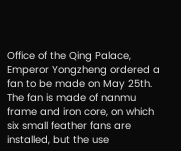Office of the Qing Palace, Emperor Yongzheng ordered a fan to be made on May 25th. The fan is made of nanmu frame and iron core, on which six small feather fans are installed, but the use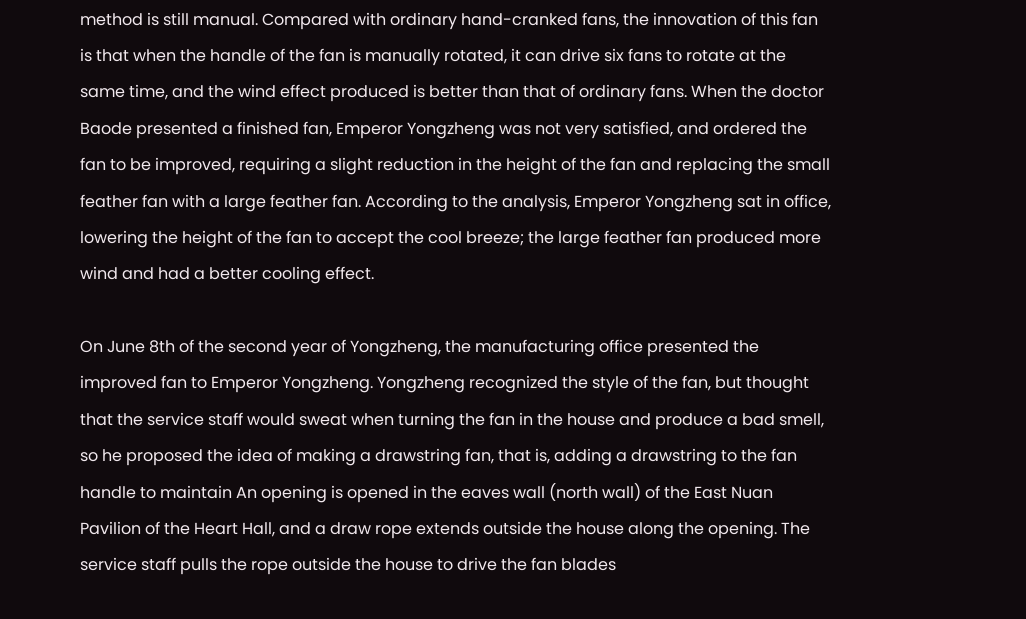method is still manual. Compared with ordinary hand-cranked fans, the innovation of this fan is that when the handle of the fan is manually rotated, it can drive six fans to rotate at the same time, and the wind effect produced is better than that of ordinary fans. When the doctor Baode presented a finished fan, Emperor Yongzheng was not very satisfied, and ordered the fan to be improved, requiring a slight reduction in the height of the fan and replacing the small feather fan with a large feather fan. According to the analysis, Emperor Yongzheng sat in office, lowering the height of the fan to accept the cool breeze; the large feather fan produced more wind and had a better cooling effect.

On June 8th of the second year of Yongzheng, the manufacturing office presented the improved fan to Emperor Yongzheng. Yongzheng recognized the style of the fan, but thought that the service staff would sweat when turning the fan in the house and produce a bad smell, so he proposed the idea of making a drawstring fan, that is, adding a drawstring to the fan handle to maintain An opening is opened in the eaves wall (north wall) of the East Nuan Pavilion of the Heart Hall, and a draw rope extends outside the house along the opening. The service staff pulls the rope outside the house to drive the fan blades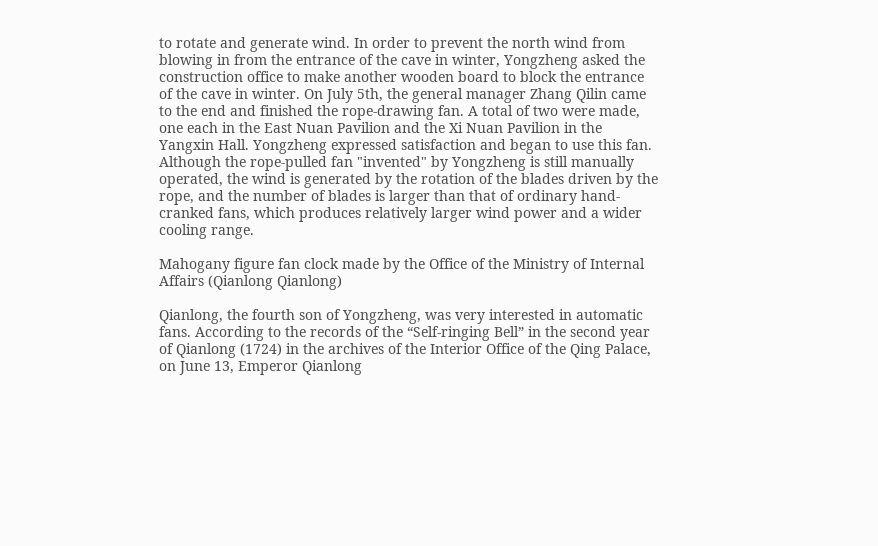to rotate and generate wind. In order to prevent the north wind from blowing in from the entrance of the cave in winter, Yongzheng asked the construction office to make another wooden board to block the entrance of the cave in winter. On July 5th, the general manager Zhang Qilin came to the end and finished the rope-drawing fan. A total of two were made, one each in the East Nuan Pavilion and the Xi Nuan Pavilion in the Yangxin Hall. Yongzheng expressed satisfaction and began to use this fan. Although the rope-pulled fan "invented" by Yongzheng is still manually operated, the wind is generated by the rotation of the blades driven by the rope, and the number of blades is larger than that of ordinary hand-cranked fans, which produces relatively larger wind power and a wider cooling range.

Mahogany figure fan clock made by the Office of the Ministry of Internal Affairs (Qianlong Qianlong)

Qianlong, the fourth son of Yongzheng, was very interested in automatic fans. According to the records of the “Self-ringing Bell” in the second year of Qianlong (1724) in the archives of the Interior Office of the Qing Palace, on June 13, Emperor Qianlong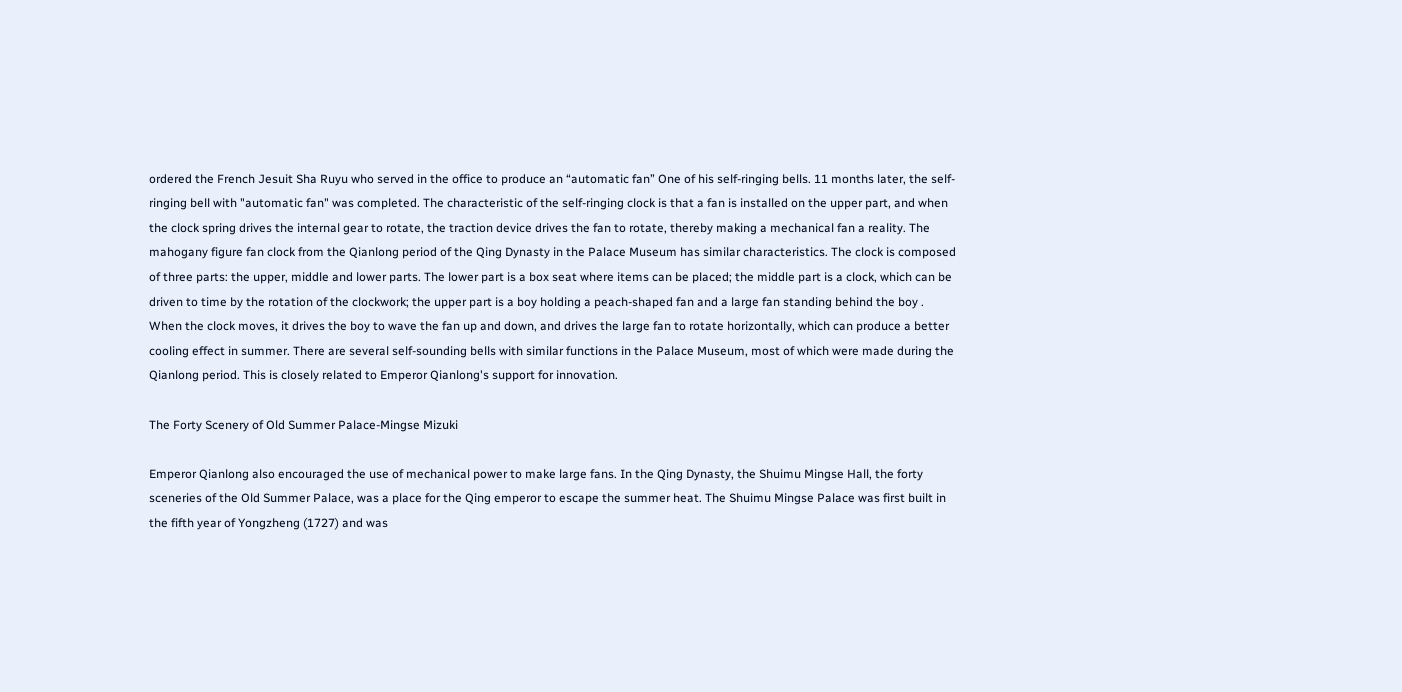ordered the French Jesuit Sha Ruyu who served in the office to produce an “automatic fan” One of his self-ringing bells. 11 months later, the self-ringing bell with "automatic fan" was completed. The characteristic of the self-ringing clock is that a fan is installed on the upper part, and when the clock spring drives the internal gear to rotate, the traction device drives the fan to rotate, thereby making a mechanical fan a reality. The mahogany figure fan clock from the Qianlong period of the Qing Dynasty in the Palace Museum has similar characteristics. The clock is composed of three parts: the upper, middle and lower parts. The lower part is a box seat where items can be placed; the middle part is a clock, which can be driven to time by the rotation of the clockwork; the upper part is a boy holding a peach-shaped fan and a large fan standing behind the boy . When the clock moves, it drives the boy to wave the fan up and down, and drives the large fan to rotate horizontally, which can produce a better cooling effect in summer. There are several self-sounding bells with similar functions in the Palace Museum, most of which were made during the Qianlong period. This is closely related to Emperor Qianlong's support for innovation.

The Forty Scenery of Old Summer Palace-Mingse Mizuki

Emperor Qianlong also encouraged the use of mechanical power to make large fans. In the Qing Dynasty, the Shuimu Mingse Hall, the forty sceneries of the Old Summer Palace, was a place for the Qing emperor to escape the summer heat. The Shuimu Mingse Palace was first built in the fifth year of Yongzheng (1727) and was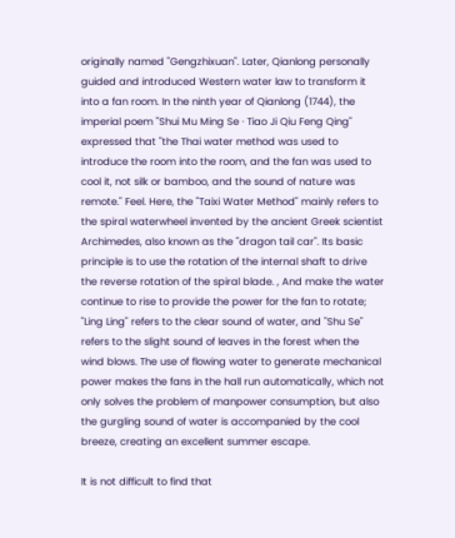originally named "Gengzhixuan". Later, Qianlong personally guided and introduced Western water law to transform it into a fan room. In the ninth year of Qianlong (1744), the imperial poem "Shui Mu Ming Se · Tiao Ji Qiu Feng Qing" expressed that "the Thai water method was used to introduce the room into the room, and the fan was used to cool it, not silk or bamboo, and the sound of nature was remote." Feel. Here, the "Taixi Water Method" mainly refers to the spiral waterwheel invented by the ancient Greek scientist Archimedes, also known as the "dragon tail car". Its basic principle is to use the rotation of the internal shaft to drive the reverse rotation of the spiral blade. , And make the water continue to rise to provide the power for the fan to rotate; "Ling Ling" refers to the clear sound of water, and "Shu Se" refers to the slight sound of leaves in the forest when the wind blows. The use of flowing water to generate mechanical power makes the fans in the hall run automatically, which not only solves the problem of manpower consumption, but also the gurgling sound of water is accompanied by the cool breeze, creating an excellent summer escape.

It is not difficult to find that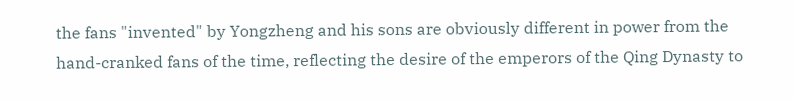the fans "invented" by Yongzheng and his sons are obviously different in power from the hand-cranked fans of the time, reflecting the desire of the emperors of the Qing Dynasty to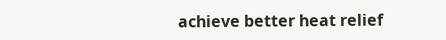achieve better heat relief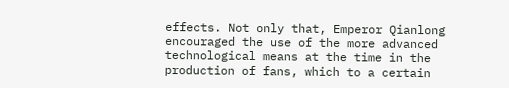effects. Not only that, Emperor Qianlong encouraged the use of the more advanced technological means at the time in the production of fans, which to a certain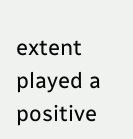extent played a positive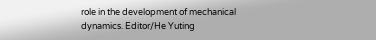role in the development of mechanical dynamics. Editor/He Yuting